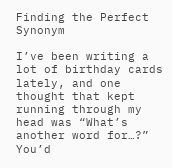Finding the Perfect Synonym

I’ve been writing a lot of birthday cards lately, and one thought that kept running through my head was “What’s another word for…?” You’d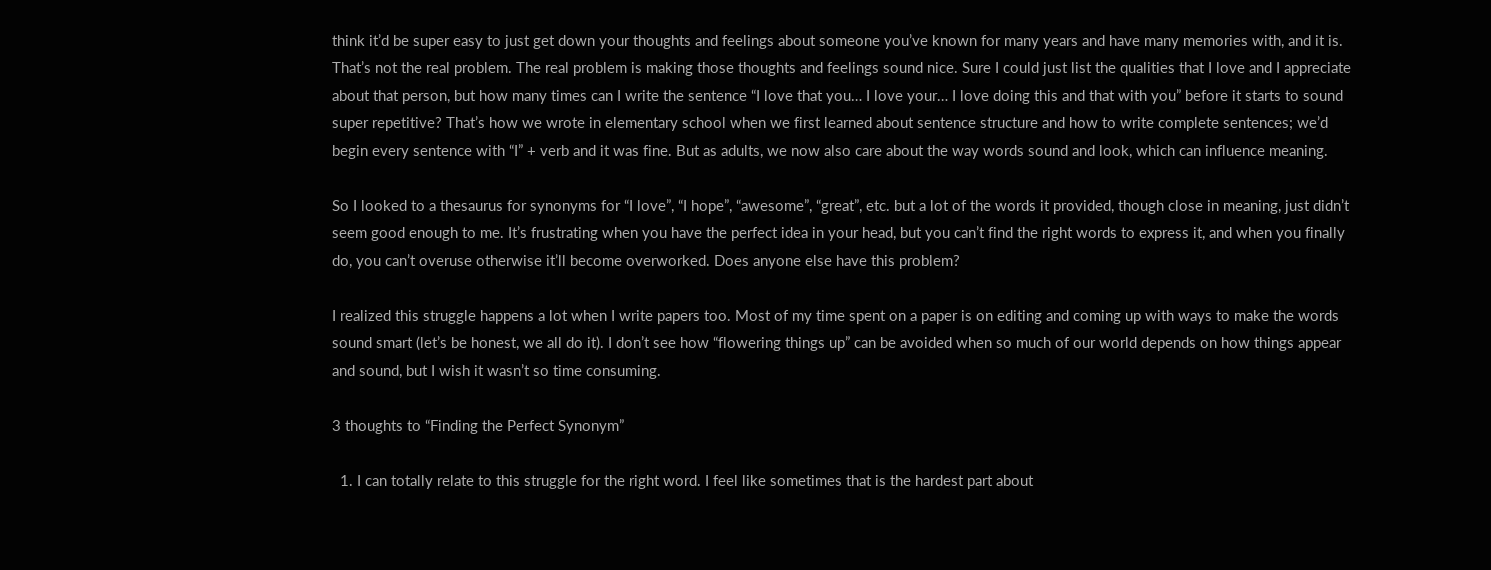think it’d be super easy to just get down your thoughts and feelings about someone you’ve known for many years and have many memories with, and it is. That’s not the real problem. The real problem is making those thoughts and feelings sound nice. Sure I could just list the qualities that I love and I appreciate about that person, but how many times can I write the sentence “I love that you… I love your… I love doing this and that with you” before it starts to sound super repetitive? That’s how we wrote in elementary school when we first learned about sentence structure and how to write complete sentences; we’d begin every sentence with “I” + verb and it was fine. But as adults, we now also care about the way words sound and look, which can influence meaning.

So I looked to a thesaurus for synonyms for “I love”, “I hope”, “awesome”, “great”, etc. but a lot of the words it provided, though close in meaning, just didn’t seem good enough to me. It’s frustrating when you have the perfect idea in your head, but you can’t find the right words to express it, and when you finally do, you can’t overuse otherwise it’ll become overworked. Does anyone else have this problem?

I realized this struggle happens a lot when I write papers too. Most of my time spent on a paper is on editing and coming up with ways to make the words sound smart (let’s be honest, we all do it). I don’t see how “flowering things up” can be avoided when so much of our world depends on how things appear and sound, but I wish it wasn’t so time consuming.

3 thoughts to “Finding the Perfect Synonym”

  1. I can totally relate to this struggle for the right word. I feel like sometimes that is the hardest part about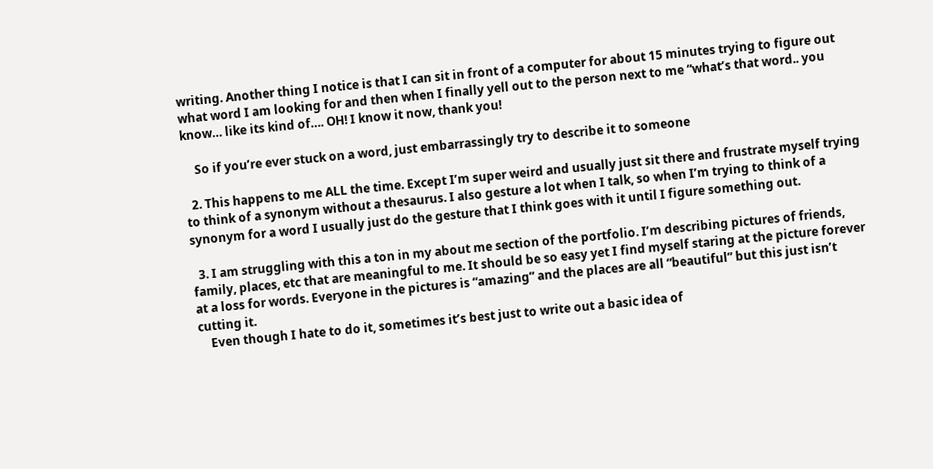writing. Another thing I notice is that I can sit in front of a computer for about 15 minutes trying to figure out what word I am looking for and then when I finally yell out to the person next to me “what’s that word.. you know… like its kind of…. OH! I know it now, thank you!

    So if you’re ever stuck on a word, just embarrassingly try to describe it to someone

  2. This happens to me ALL the time. Except I’m super weird and usually just sit there and frustrate myself trying to think of a synonym without a thesaurus. I also gesture a lot when I talk, so when I’m trying to think of a synonym for a word I usually just do the gesture that I think goes with it until I figure something out.

  3. I am struggling with this a ton in my about me section of the portfolio. I’m describing pictures of friends, family, places, etc that are meaningful to me. It should be so easy yet I find myself staring at the picture forever at a loss for words. Everyone in the pictures is “amazing” and the places are all “beautiful” but this just isn’t cutting it.
    Even though I hate to do it, sometimes it’s best just to write out a basic idea of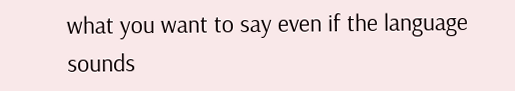what you want to say even if the language sounds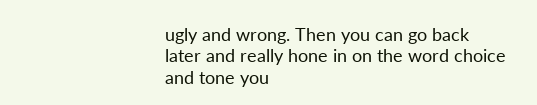ugly and wrong. Then you can go back later and really hone in on the word choice and tone you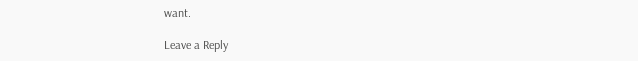want.

Leave a Reply